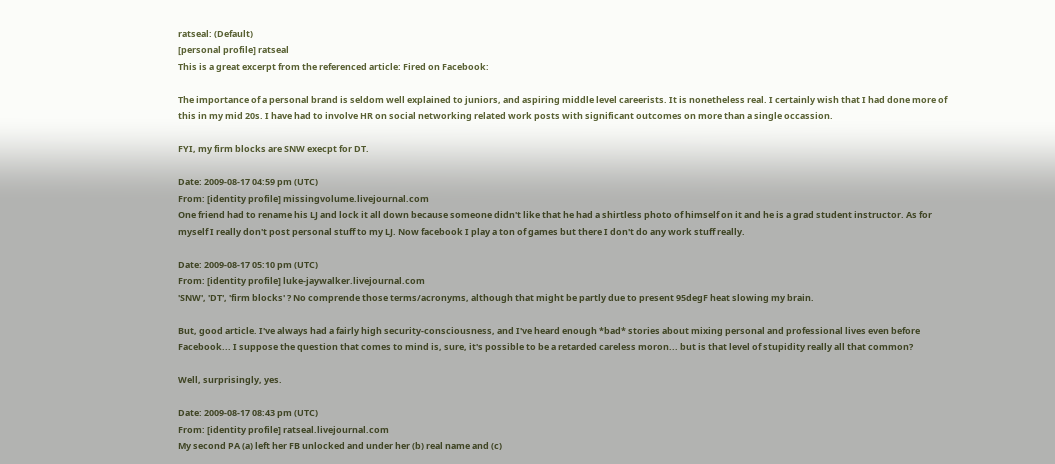ratseal: (Default)
[personal profile] ratseal
This is a great excerpt from the referenced article: Fired on Facebook:

The importance of a personal brand is seldom well explained to juniors, and aspiring middle level careerists. It is nonetheless real. I certainly wish that I had done more of this in my mid 20s. I have had to involve HR on social networking related work posts with significant outcomes on more than a single occassion.

FYI, my firm blocks are SNW execpt for DT.

Date: 2009-08-17 04:59 pm (UTC)
From: [identity profile] missingvolume.livejournal.com
One friend had to rename his LJ and lock it all down because someone didn't like that he had a shirtless photo of himself on it and he is a grad student instructor. As for myself I really don't post personal stuff to my LJ. Now facebook I play a ton of games but there I don't do any work stuff really.

Date: 2009-08-17 05:10 pm (UTC)
From: [identity profile] luke-jaywalker.livejournal.com
'SNW', 'DT', 'firm blocks' ? No comprende those terms/acronyms, although that might be partly due to present 95degF heat slowing my brain.

But, good article. I've always had a fairly high security-consciousness, and I've heard enough *bad* stories about mixing personal and professional lives even before Facebook... I suppose the question that comes to mind is, sure, it's possible to be a retarded careless moron... but is that level of stupidity really all that common?

Well, surprisingly, yes.

Date: 2009-08-17 08:43 pm (UTC)
From: [identity profile] ratseal.livejournal.com
My second PA (a) left her FB unlocked and under her (b) real name and (c)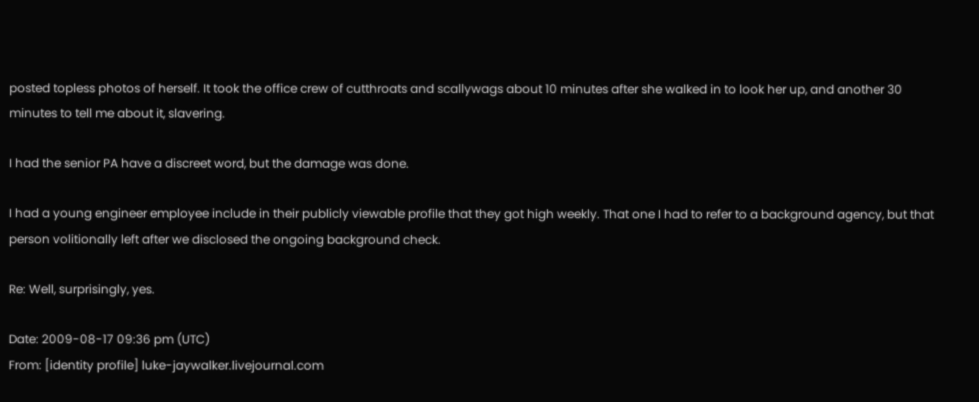posted topless photos of herself. It took the office crew of cutthroats and scallywags about 10 minutes after she walked in to look her up, and another 30 minutes to tell me about it, slavering.

I had the senior PA have a discreet word, but the damage was done.

I had a young engineer employee include in their publicly viewable profile that they got high weekly. That one I had to refer to a background agency, but that person volitionally left after we disclosed the ongoing background check.

Re: Well, surprisingly, yes.

Date: 2009-08-17 09:36 pm (UTC)
From: [identity profile] luke-jaywalker.livejournal.com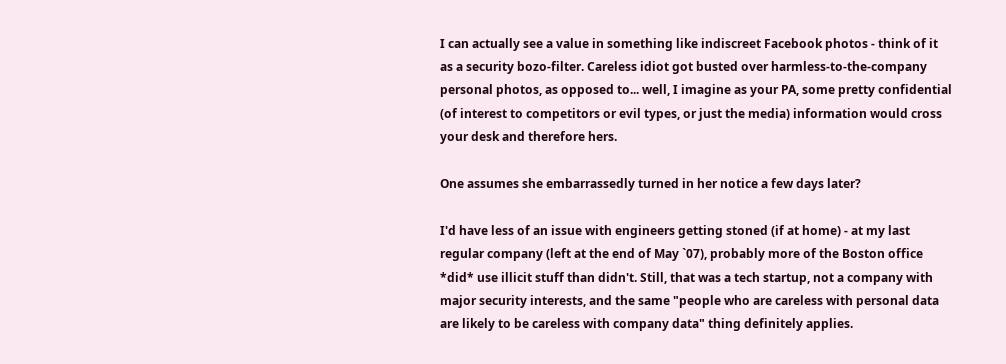I can actually see a value in something like indiscreet Facebook photos - think of it as a security bozo-filter. Careless idiot got busted over harmless-to-the-company personal photos, as opposed to... well, I imagine as your PA, some pretty confidential (of interest to competitors or evil types, or just the media) information would cross your desk and therefore hers.

One assumes she embarrassedly turned in her notice a few days later?

I'd have less of an issue with engineers getting stoned (if at home) - at my last regular company (left at the end of May `07), probably more of the Boston office *did* use illicit stuff than didn't. Still, that was a tech startup, not a company with major security interests, and the same "people who are careless with personal data are likely to be careless with company data" thing definitely applies.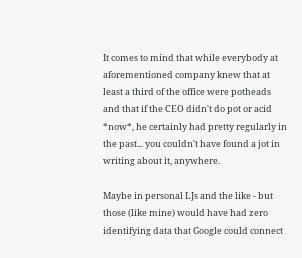It comes to mind that while everybody at aforementioned company knew that at least a third of the office were potheads and that if the CEO didn't do pot or acid *now*, he certainly had pretty regularly in the past... you couldn't have found a jot in writing about it, anywhere.

Maybe in personal LJs and the like - but those (like mine) would have had zero identifying data that Google could connect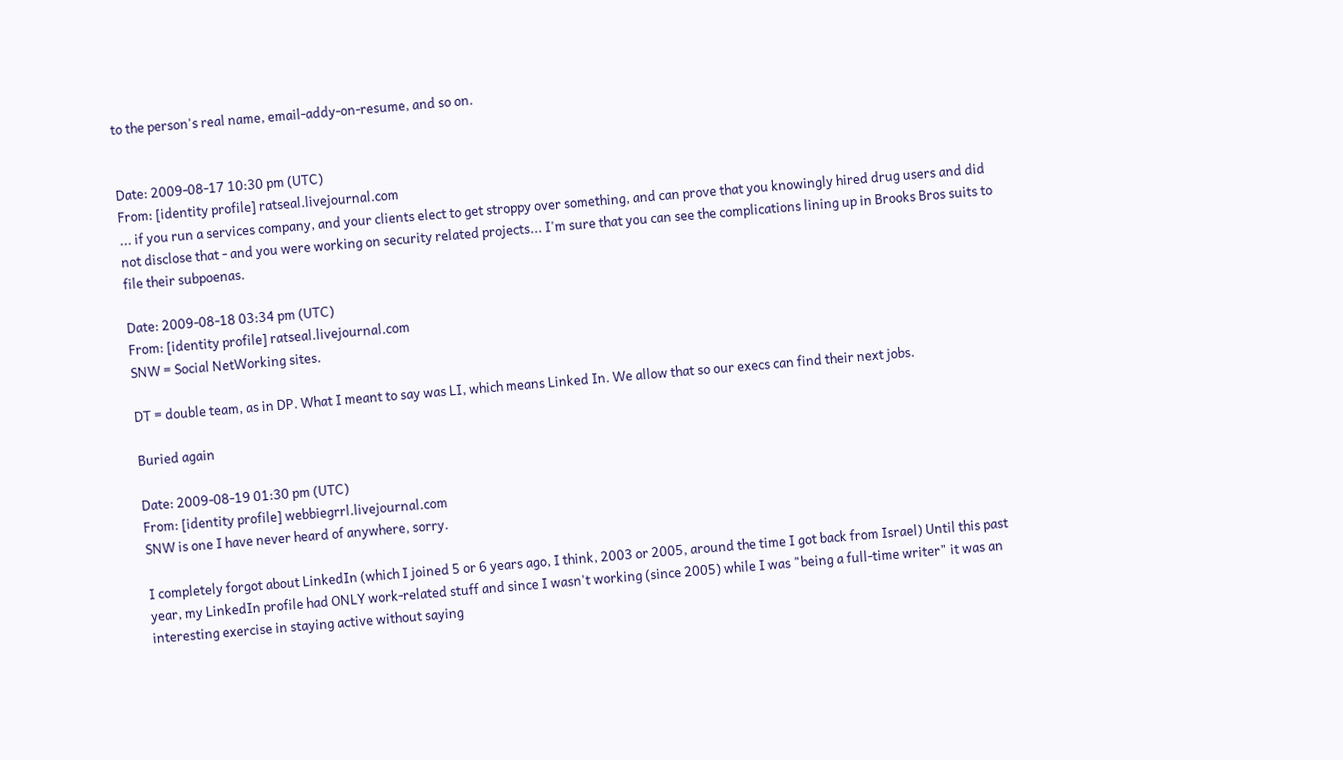to the person's real name, email-addy-on-resume, and so on.


Date: 2009-08-17 10:30 pm (UTC)
From: [identity profile] ratseal.livejournal.com
... if you run a services company, and your clients elect to get stroppy over something, and can prove that you knowingly hired drug users and did not disclose that - and you were working on security related projects... I'm sure that you can see the complications lining up in Brooks Bros suits to file their subpoenas.

Date: 2009-08-18 03:34 pm (UTC)
From: [identity profile] ratseal.livejournal.com
SNW = Social NetWorking sites.

DT = double team, as in DP. What I meant to say was LI, which means Linked In. We allow that so our execs can find their next jobs.

Buried again

Date: 2009-08-19 01:30 pm (UTC)
From: [identity profile] webbiegrrl.livejournal.com
SNW is one I have never heard of anywhere, sorry.

I completely forgot about LinkedIn (which I joined 5 or 6 years ago, I think, 2003 or 2005, around the time I got back from Israel) Until this past year, my LinkedIn profile had ONLY work-related stuff and since I wasn't working (since 2005) while I was "being a full-time writer" it was an interesting exercise in staying active without saying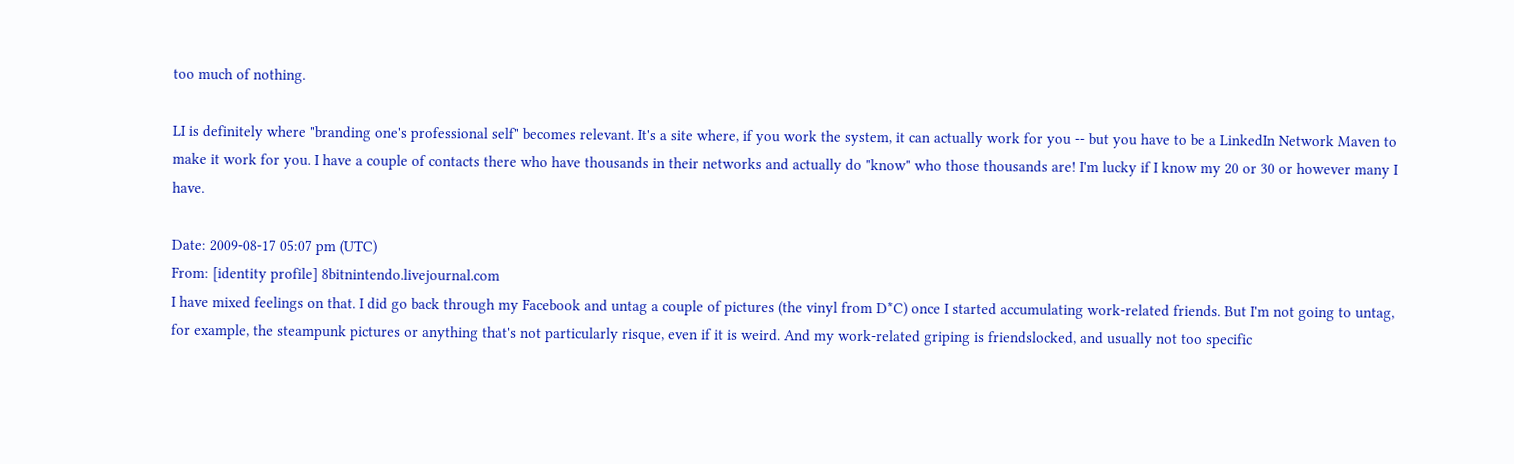too much of nothing.

LI is definitely where "branding one's professional self" becomes relevant. It's a site where, if you work the system, it can actually work for you -- but you have to be a LinkedIn Network Maven to make it work for you. I have a couple of contacts there who have thousands in their networks and actually do "know" who those thousands are! I'm lucky if I know my 20 or 30 or however many I have.

Date: 2009-08-17 05:07 pm (UTC)
From: [identity profile] 8bitnintendo.livejournal.com
I have mixed feelings on that. I did go back through my Facebook and untag a couple of pictures (the vinyl from D*C) once I started accumulating work-related friends. But I'm not going to untag, for example, the steampunk pictures or anything that's not particularly risque, even if it is weird. And my work-related griping is friendslocked, and usually not too specific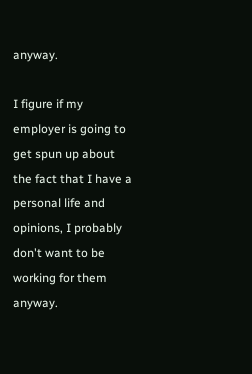anyway.

I figure if my employer is going to get spun up about the fact that I have a personal life and opinions, I probably don't want to be working for them anyway.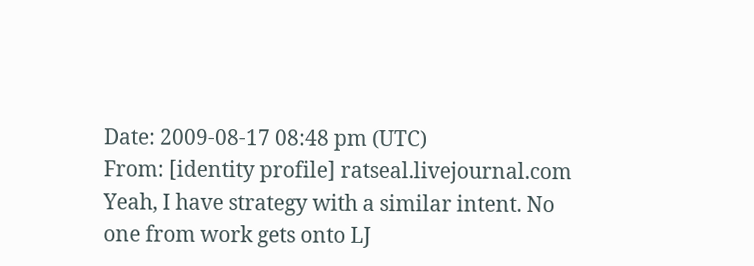Date: 2009-08-17 08:48 pm (UTC)
From: [identity profile] ratseal.livejournal.com
Yeah, I have strategy with a similar intent. No one from work gets onto LJ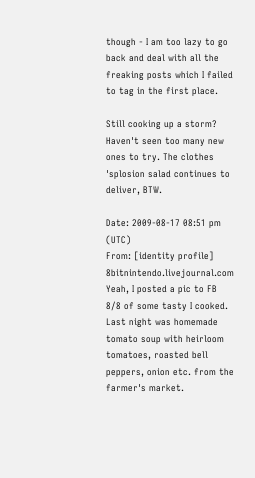though - I am too lazy to go back and deal with all the freaking posts which I failed to tag in the first place.

Still cooking up a storm? Haven't seen too many new ones to try. The clothes 'splosion salad continues to deliver, BTW.

Date: 2009-08-17 08:51 pm (UTC)
From: [identity profile] 8bitnintendo.livejournal.com
Yeah, I posted a pic to FB 8/8 of some tasty I cooked. Last night was homemade tomato soup with heirloom tomatoes, roasted bell peppers, onion etc. from the farmer's market.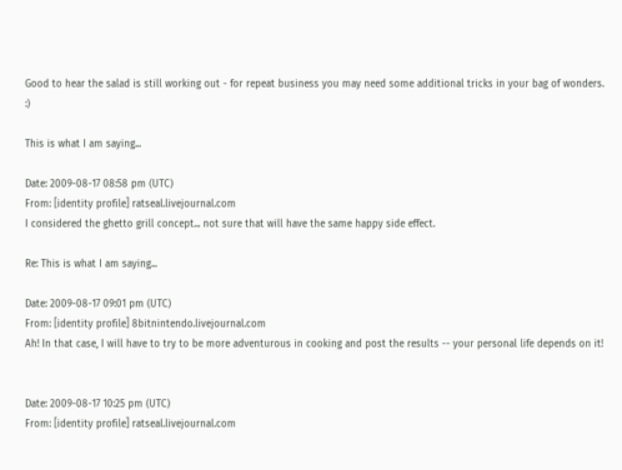Good to hear the salad is still working out - for repeat business you may need some additional tricks in your bag of wonders. :)

This is what I am saying...

Date: 2009-08-17 08:58 pm (UTC)
From: [identity profile] ratseal.livejournal.com
I considered the ghetto grill concept... not sure that will have the same happy side effect.

Re: This is what I am saying...

Date: 2009-08-17 09:01 pm (UTC)
From: [identity profile] 8bitnintendo.livejournal.com
Ah! In that case, I will have to try to be more adventurous in cooking and post the results -- your personal life depends on it!


Date: 2009-08-17 10:25 pm (UTC)
From: [identity profile] ratseal.livejournal.com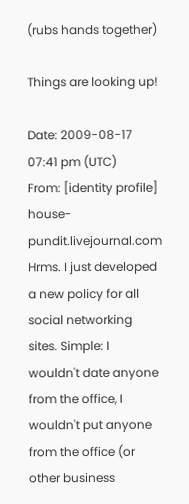(rubs hands together)

Things are looking up!

Date: 2009-08-17 07:41 pm (UTC)
From: [identity profile] house-pundit.livejournal.com
Hrms. I just developed a new policy for all social networking sites. Simple: I wouldn't date anyone from the office, I wouldn't put anyone from the office (or other business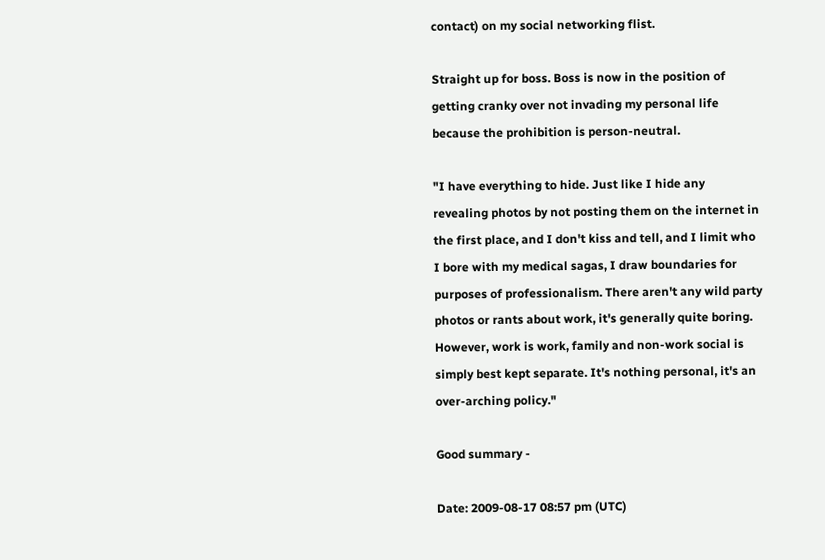contact) on my social networking flist.

Straight up for boss. Boss is now in the position of getting cranky over not invading my personal life because the prohibition is person-neutral.

"I have everything to hide. Just like I hide any revealing photos by not posting them on the internet in the first place, and I don't kiss and tell, and I limit who I bore with my medical sagas, I draw boundaries for purposes of professionalism. There aren't any wild party photos or rants about work, it's generally quite boring. However, work is work, family and non-work social is simply best kept separate. It's nothing personal, it's an over-arching policy."

Good summary -

Date: 2009-08-17 08:57 pm (UTC)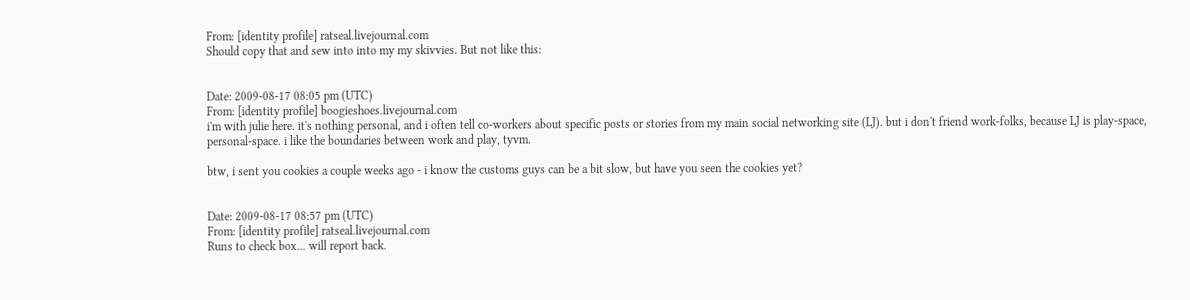From: [identity profile] ratseal.livejournal.com
Should copy that and sew into into my my skivvies. But not like this:


Date: 2009-08-17 08:05 pm (UTC)
From: [identity profile] boogieshoes.livejournal.com
i'm with julie here. it's nothing personal, and i often tell co-workers about specific posts or stories from my main social networking site (LJ). but i don't friend work-folks, because LJ is play-space, personal-space. i like the boundaries between work and play, tyvm.

btw, i sent you cookies a couple weeks ago - i know the customs guys can be a bit slow, but have you seen the cookies yet?


Date: 2009-08-17 08:57 pm (UTC)
From: [identity profile] ratseal.livejournal.com
Runs to check box... will report back.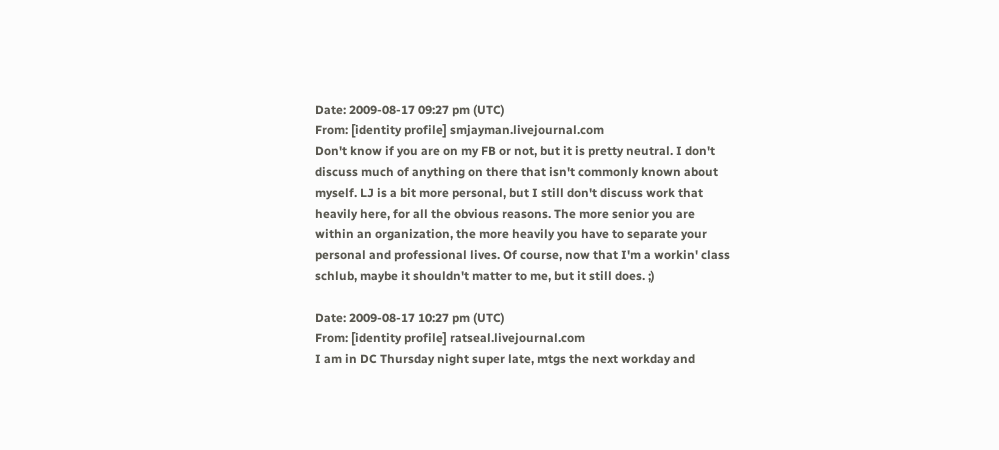Date: 2009-08-17 09:27 pm (UTC)
From: [identity profile] smjayman.livejournal.com
Don't know if you are on my FB or not, but it is pretty neutral. I don't discuss much of anything on there that isn't commonly known about myself. LJ is a bit more personal, but I still don't discuss work that heavily here, for all the obvious reasons. The more senior you are within an organization, the more heavily you have to separate your personal and professional lives. Of course, now that I'm a workin' class schlub, maybe it shouldn't matter to me, but it still does. ;)

Date: 2009-08-17 10:27 pm (UTC)
From: [identity profile] ratseal.livejournal.com
I am in DC Thursday night super late, mtgs the next workday and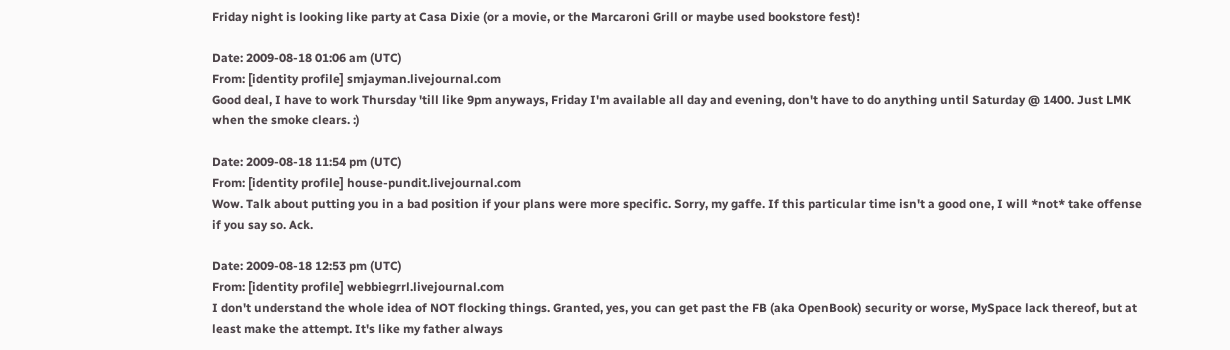Friday night is looking like party at Casa Dixie (or a movie, or the Marcaroni Grill or maybe used bookstore fest)!

Date: 2009-08-18 01:06 am (UTC)
From: [identity profile] smjayman.livejournal.com
Good deal, I have to work Thursday 'till like 9pm anyways, Friday I'm available all day and evening, don't have to do anything until Saturday @ 1400. Just LMK when the smoke clears. :)

Date: 2009-08-18 11:54 pm (UTC)
From: [identity profile] house-pundit.livejournal.com
Wow. Talk about putting you in a bad position if your plans were more specific. Sorry, my gaffe. If this particular time isn't a good one, I will *not* take offense if you say so. Ack.

Date: 2009-08-18 12:53 pm (UTC)
From: [identity profile] webbiegrrl.livejournal.com
I don't understand the whole idea of NOT flocking things. Granted, yes, you can get past the FB (aka OpenBook) security or worse, MySpace lack thereof, but at least make the attempt. It's like my father always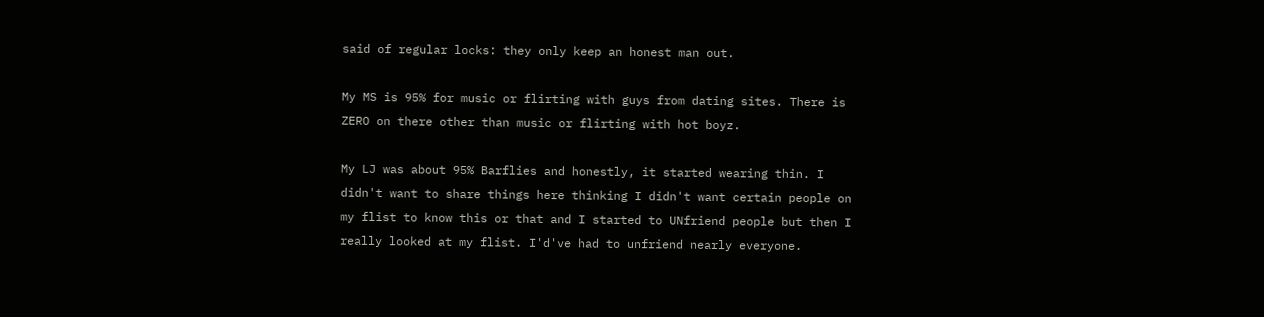said of regular locks: they only keep an honest man out.

My MS is 95% for music or flirting with guys from dating sites. There is ZERO on there other than music or flirting with hot boyz.

My LJ was about 95% Barflies and honestly, it started wearing thin. I didn't want to share things here thinking I didn't want certain people on my flist to know this or that and I started to UNfriend people but then I really looked at my flist. I'd've had to unfriend nearly everyone.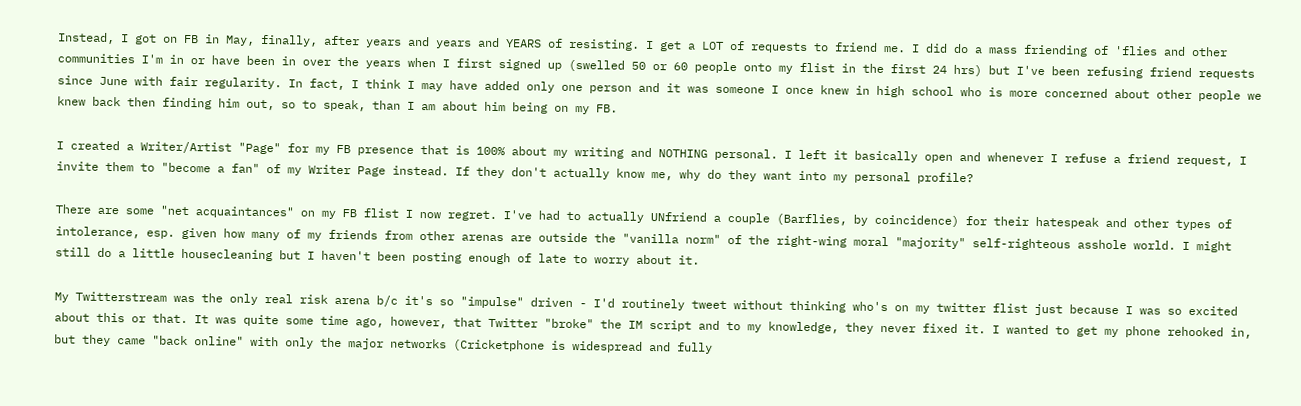Instead, I got on FB in May, finally, after years and years and YEARS of resisting. I get a LOT of requests to friend me. I did do a mass friending of 'flies and other communities I'm in or have been in over the years when I first signed up (swelled 50 or 60 people onto my flist in the first 24 hrs) but I've been refusing friend requests since June with fair regularity. In fact, I think I may have added only one person and it was someone I once knew in high school who is more concerned about other people we knew back then finding him out, so to speak, than I am about him being on my FB.

I created a Writer/Artist "Page" for my FB presence that is 100% about my writing and NOTHING personal. I left it basically open and whenever I refuse a friend request, I invite them to "become a fan" of my Writer Page instead. If they don't actually know me, why do they want into my personal profile?

There are some "net acquaintances" on my FB flist I now regret. I've had to actually UNfriend a couple (Barflies, by coincidence) for their hatespeak and other types of intolerance, esp. given how many of my friends from other arenas are outside the "vanilla norm" of the right-wing moral "majority" self-righteous asshole world. I might still do a little housecleaning but I haven't been posting enough of late to worry about it.

My Twitterstream was the only real risk arena b/c it's so "impulse" driven - I'd routinely tweet without thinking who's on my twitter flist just because I was so excited about this or that. It was quite some time ago, however, that Twitter "broke" the IM script and to my knowledge, they never fixed it. I wanted to get my phone rehooked in, but they came "back online" with only the major networks (Cricketphone is widespread and fully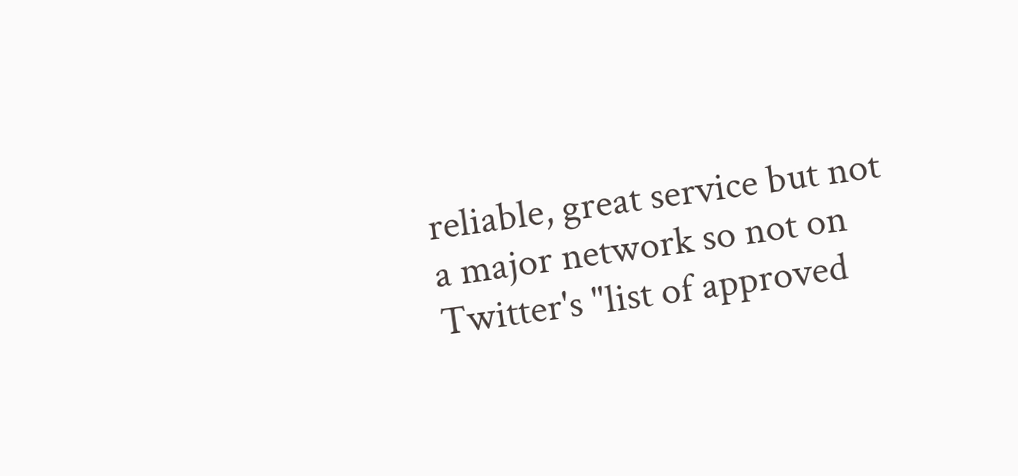reliable, great service but not a major network so not on Twitter's "list of approved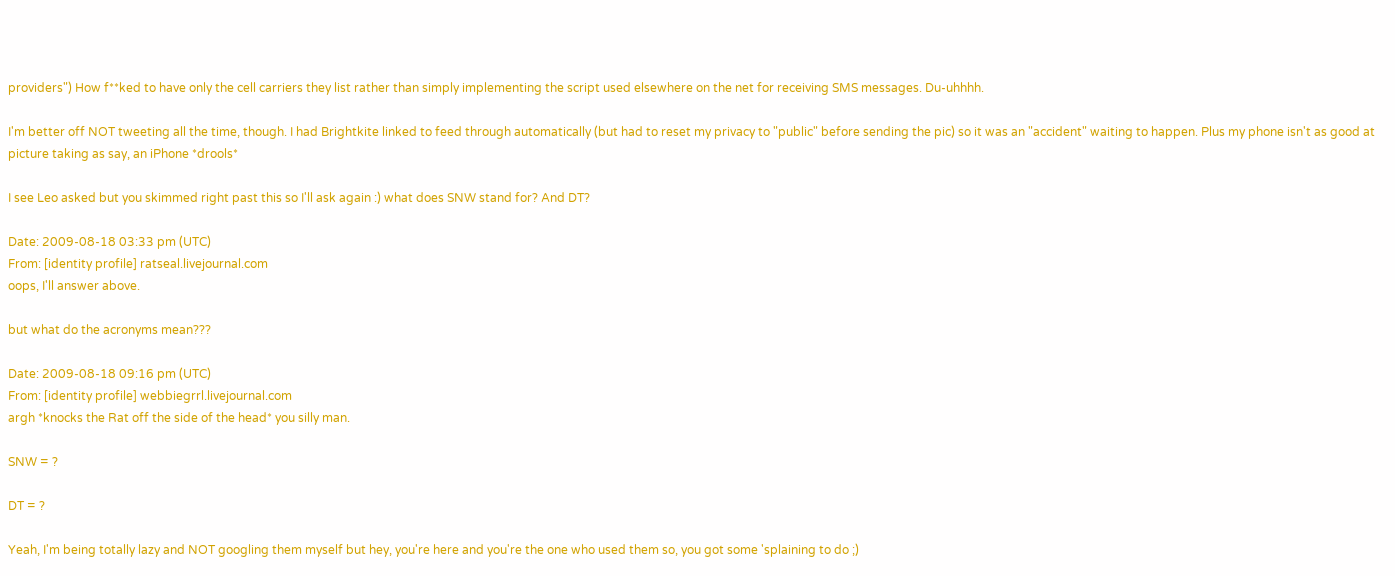providers") How f**ked to have only the cell carriers they list rather than simply implementing the script used elsewhere on the net for receiving SMS messages. Du-uhhhh.

I'm better off NOT tweeting all the time, though. I had Brightkite linked to feed through automatically (but had to reset my privacy to "public" before sending the pic) so it was an "accident" waiting to happen. Plus my phone isn't as good at picture taking as say, an iPhone *drools*

I see Leo asked but you skimmed right past this so I'll ask again :) what does SNW stand for? And DT?

Date: 2009-08-18 03:33 pm (UTC)
From: [identity profile] ratseal.livejournal.com
oops, I'll answer above.

but what do the acronyms mean???

Date: 2009-08-18 09:16 pm (UTC)
From: [identity profile] webbiegrrl.livejournal.com
argh *knocks the Rat off the side of the head* you silly man.

SNW = ?

DT = ?

Yeah, I'm being totally lazy and NOT googling them myself but hey, you're here and you're the one who used them so, you got some 'splaining to do ;)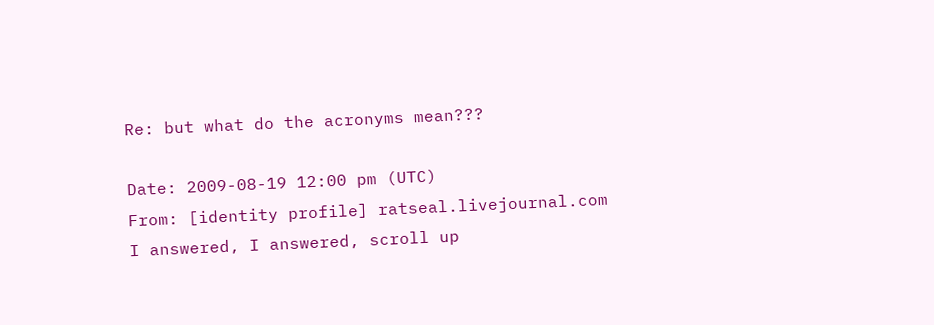Re: but what do the acronyms mean???

Date: 2009-08-19 12:00 pm (UTC)
From: [identity profile] ratseal.livejournal.com
I answered, I answered, scroll up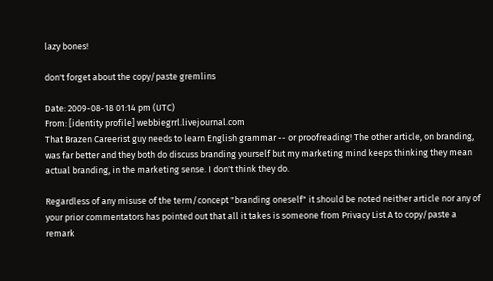lazy bones!

don't forget about the copy/paste gremlins

Date: 2009-08-18 01:14 pm (UTC)
From: [identity profile] webbiegrrl.livejournal.com
That Brazen Careerist guy needs to learn English grammar -- or proofreading! The other article, on branding, was far better and they both do discuss branding yourself but my marketing mind keeps thinking they mean actual branding, in the marketing sense. I don't think they do.

Regardless of any misuse of the term/concept "branding oneself" it should be noted neither article nor any of your prior commentators has pointed out that all it takes is someone from Privacy List A to copy/paste a remark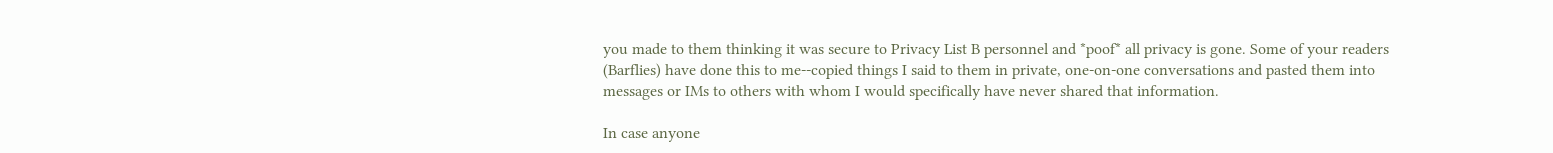you made to them thinking it was secure to Privacy List B personnel and *poof* all privacy is gone. Some of your readers (Barflies) have done this to me--copied things I said to them in private, one-on-one conversations and pasted them into messages or IMs to others with whom I would specifically have never shared that information.

In case anyone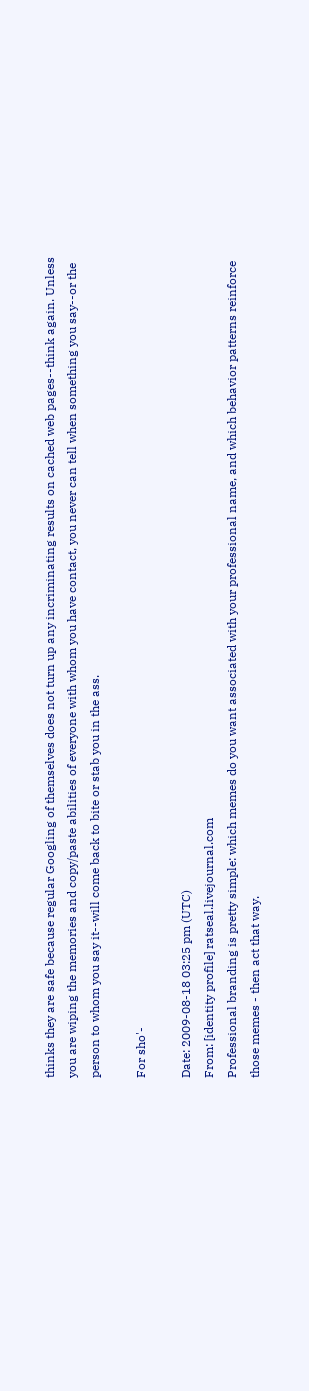thinks they are safe because regular Googling of themselves does not turn up any incriminating results on cached web pages--think again. Unless you are wiping the memories and copy/paste abilities of everyone with whom you have contact, you never can tell when something you say--or the person to whom you say it--will come back to bite or stab you in the ass.

For sho'-

Date: 2009-08-18 03:25 pm (UTC)
From: [identity profile] ratseal.livejournal.com
Professional branding is pretty simple: which memes do you want associated with your professional name, and which behavior patterns reinforce those memes - then act that way.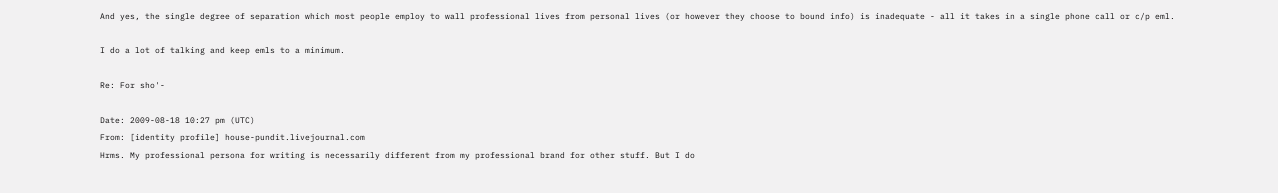And yes, the single degree of separation which most people employ to wall professional lives from personal lives (or however they choose to bound info) is inadequate - all it takes in a single phone call or c/p eml.

I do a lot of talking and keep emls to a minimum.

Re: For sho'-

Date: 2009-08-18 10:27 pm (UTC)
From: [identity profile] house-pundit.livejournal.com
Hrms. My professional persona for writing is necessarily different from my professional brand for other stuff. But I do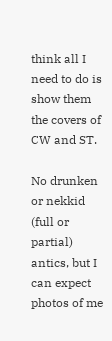think all I need to do is show them the covers of CW and ST.

No drunken or nekkid (full or partial) antics, but I can expect photos of me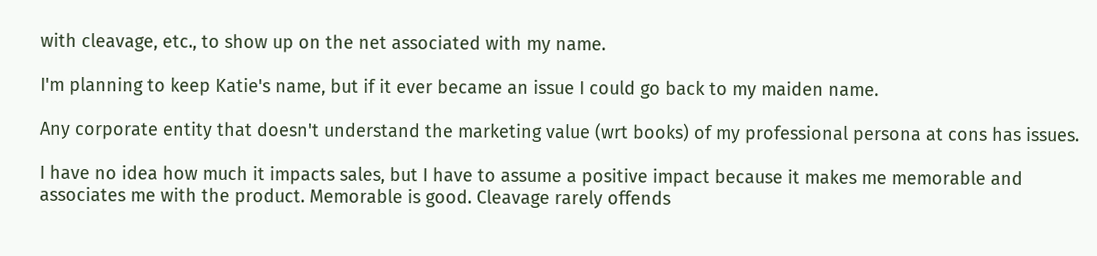with cleavage, etc., to show up on the net associated with my name.

I'm planning to keep Katie's name, but if it ever became an issue I could go back to my maiden name.

Any corporate entity that doesn't understand the marketing value (wrt books) of my professional persona at cons has issues.

I have no idea how much it impacts sales, but I have to assume a positive impact because it makes me memorable and associates me with the product. Memorable is good. Cleavage rarely offends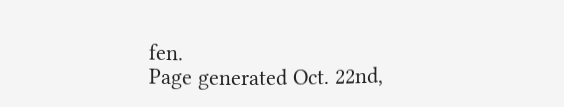fen.
Page generated Oct. 22nd,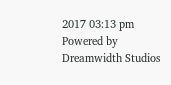2017 03:13 pm
Powered by Dreamwidth Studios